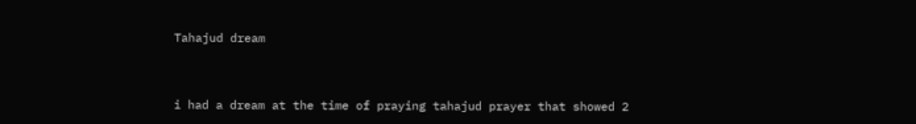Tahajud dream



i had a dream at the time of praying tahajud prayer that showed 2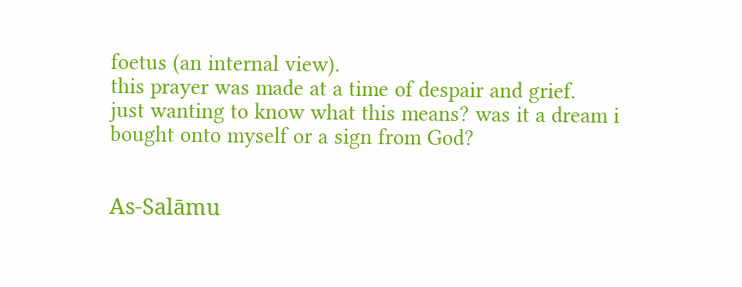foetus (an internal view).
this prayer was made at a time of despair and grief.
just wanting to know what this means? was it a dream i bought onto myself or a sign from God?


As-Salāmu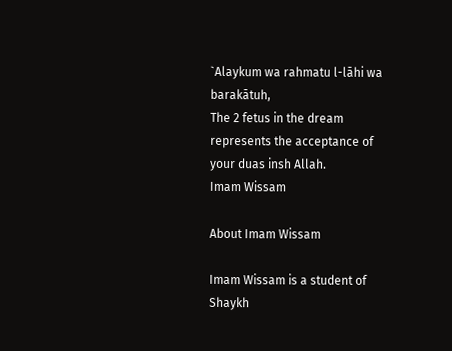`Alaykum wa rahmatu l-lāhi wa barakātuh,
The 2 fetus in the dream represents the acceptance of your duas insh Allah.
Imam Wissam

About Imam Wissam

Imam Wissam is a student of Shaykh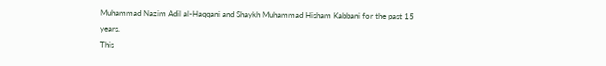Muhammad Nazim Adil al-Haqqani and Shaykh Muhammad Hisham Kabbani for the past 15 years.
This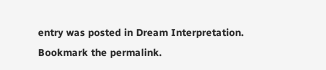entry was posted in Dream Interpretation. Bookmark the permalink.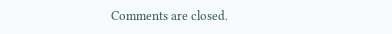Comments are closed.